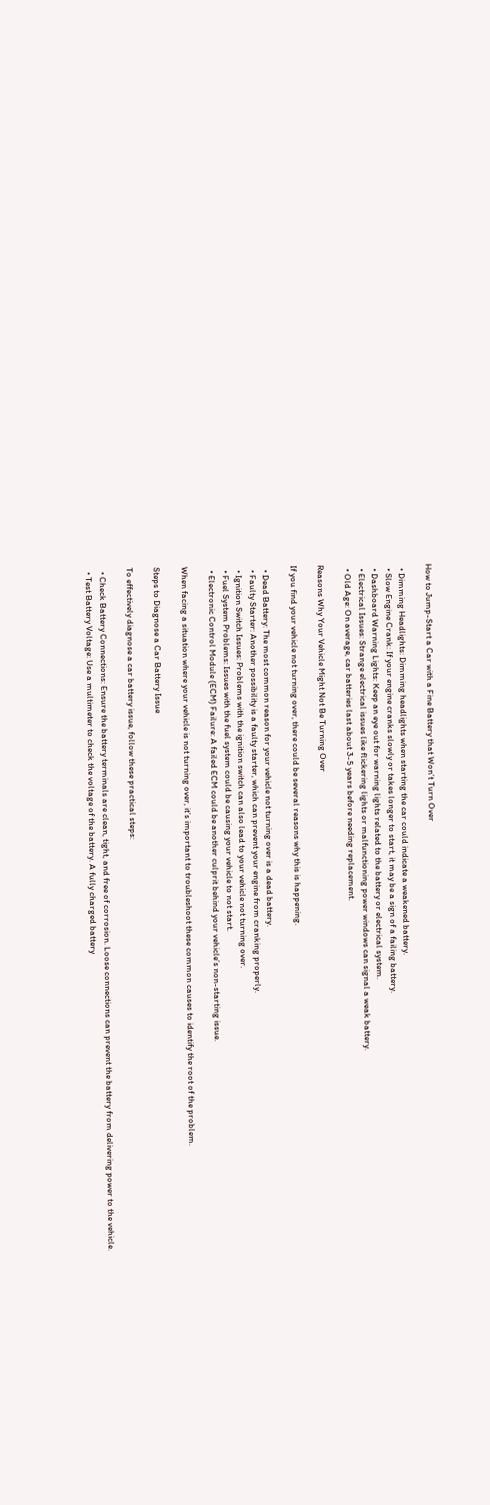How to Jump-Start a Car with a Fine Battery that Won’t Turn Over

  • Dimming Headlights: Dimming headlights when starting the car could indicate a weakened battery.
  • Slow Engine Crank: If your engine cranks slowly or takes longer to start, it may be a sign of a failing battery.
  • Dashboard Warning Lights: Keep an eye out for warning lights related to the battery or electrical system.
  • Electrical Issues: Strange electrical issues like flickering lights or malfunctioning power windows can signal a weak battery.
  • Old Age: On average, car batteries last about 3-5 years before needing replacement.

Reasons Why Your Vehicle Might Not Be Turning Over

If you find your vehicle not turning over, there could be several reasons why this is happening.

  • Dead Battery: The most common reason for your vehicle not turning over is a dead battery.
  • Faulty Starter: Another possibility is a faulty starter, which can prevent your engine from cranking properly.
  • Ignition Switch Issues: Problems with the ignition switch can also lead to your vehicle not turning over.
  • Fuel System Problems: Issues with the fuel system could be causing your vehicle to not start.
  • Electronic Control Module (ECM) Failure: A failed ECM could be another culprit behind your vehicle’s non-starting issue.

When facing a situation where your vehicle is not turning over, it’s important to troubleshoot these common causes to identify the root of the problem.

Steps to Diagnose a Car Battery Issue

To effectively diagnose a car battery issue, follow these practical steps:

  • Check Battery Connections: Ensure the battery terminals are clean, tight, and free of corrosion. Loose connections can prevent the battery from delivering power to the vehicle.
  • Test Battery Voltage: Use a multimeter to check the voltage of the battery. A fully charged battery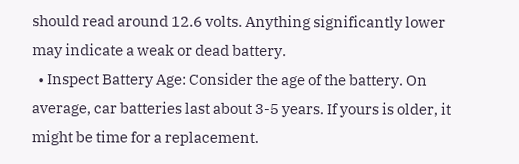should read around 12.6 volts. Anything significantly lower may indicate a weak or dead battery.
  • Inspect Battery Age: Consider the age of the battery. On average, car batteries last about 3-5 years. If yours is older, it might be time for a replacement.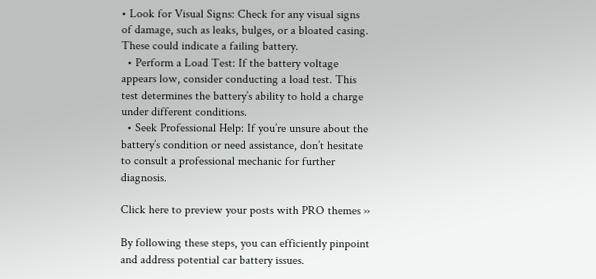• Look for Visual Signs: Check for any visual signs of damage, such as leaks, bulges, or a bloated casing. These could indicate a failing battery.
  • Perform a Load Test: If the battery voltage appears low, consider conducting a load test. This test determines the battery’s ability to hold a charge under different conditions.
  • Seek Professional Help: If you’re unsure about the battery’s condition or need assistance, don’t hesitate to consult a professional mechanic for further diagnosis.

Click here to preview your posts with PRO themes ››

By following these steps, you can efficiently pinpoint and address potential car battery issues.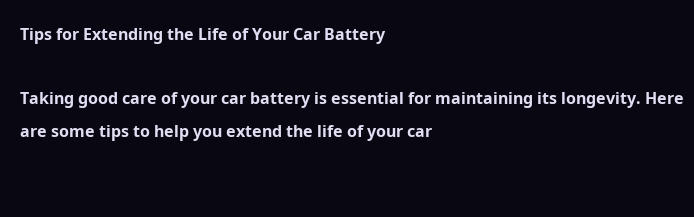Tips for Extending the Life of Your Car Battery

Taking good care of your car battery is essential for maintaining its longevity. Here are some tips to help you extend the life of your car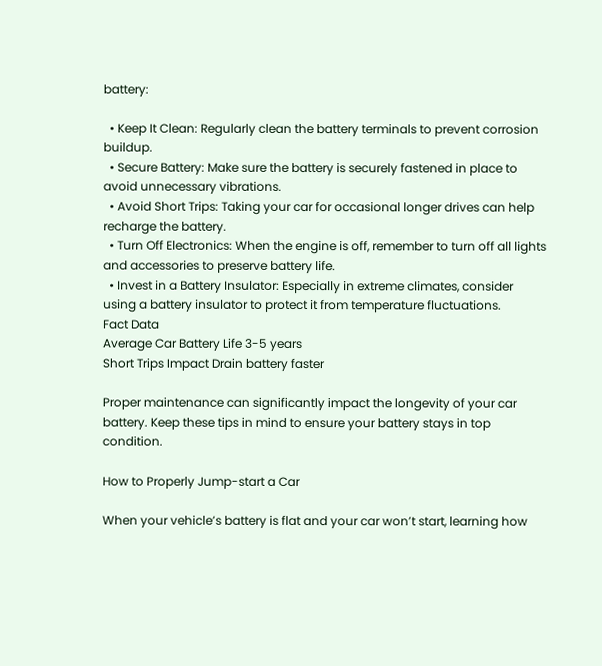battery:

  • Keep It Clean: Regularly clean the battery terminals to prevent corrosion buildup.
  • Secure Battery: Make sure the battery is securely fastened in place to avoid unnecessary vibrations.
  • Avoid Short Trips: Taking your car for occasional longer drives can help recharge the battery.
  • Turn Off Electronics: When the engine is off, remember to turn off all lights and accessories to preserve battery life.
  • Invest in a Battery Insulator: Especially in extreme climates, consider using a battery insulator to protect it from temperature fluctuations.
Fact Data
Average Car Battery Life 3-5 years
Short Trips Impact Drain battery faster

Proper maintenance can significantly impact the longevity of your car battery. Keep these tips in mind to ensure your battery stays in top condition.

How to Properly Jump-start a Car

When your vehicle’s battery is flat and your car won’t start, learning how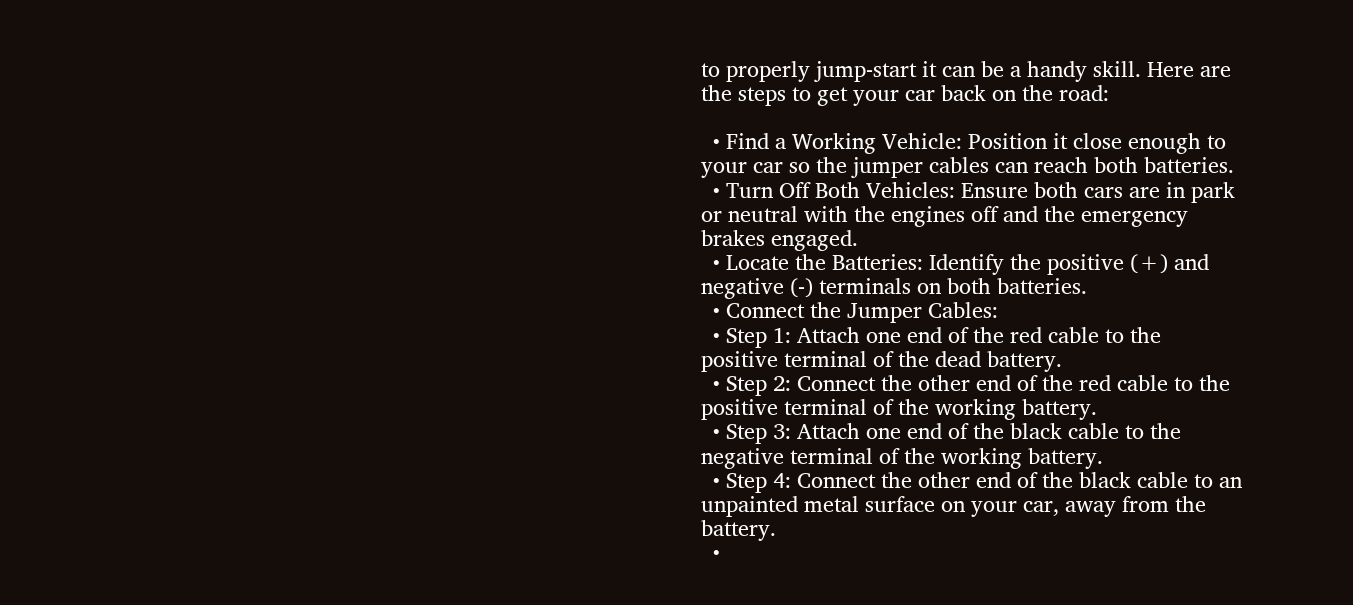to properly jump-start it can be a handy skill. Here are the steps to get your car back on the road:

  • Find a Working Vehicle: Position it close enough to your car so the jumper cables can reach both batteries.
  • Turn Off Both Vehicles: Ensure both cars are in park or neutral with the engines off and the emergency brakes engaged.
  • Locate the Batteries: Identify the positive (+) and negative (-) terminals on both batteries.
  • Connect the Jumper Cables:
  • Step 1: Attach one end of the red cable to the positive terminal of the dead battery.
  • Step 2: Connect the other end of the red cable to the positive terminal of the working battery.
  • Step 3: Attach one end of the black cable to the negative terminal of the working battery.
  • Step 4: Connect the other end of the black cable to an unpainted metal surface on your car, away from the battery.
  •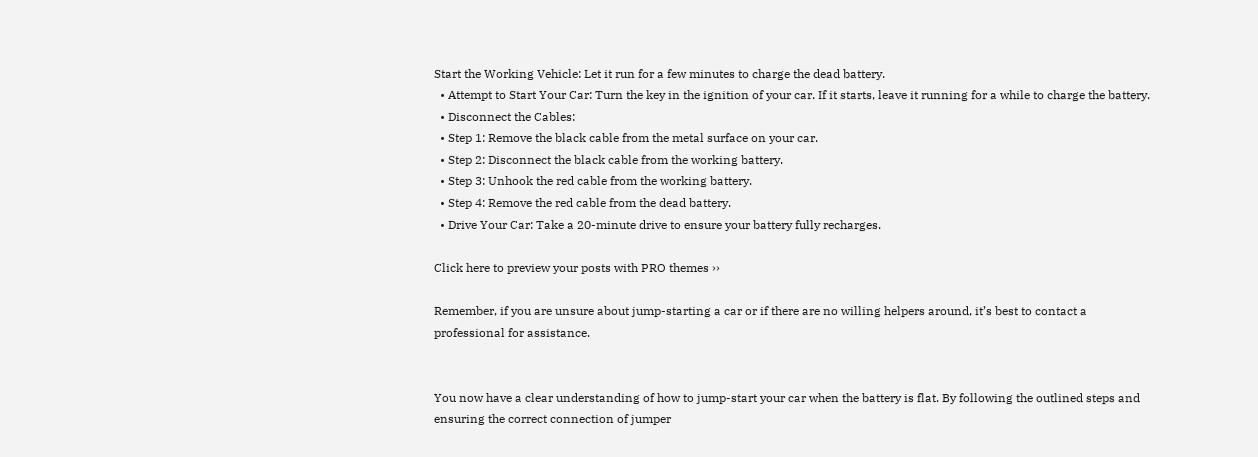Start the Working Vehicle: Let it run for a few minutes to charge the dead battery.
  • Attempt to Start Your Car: Turn the key in the ignition of your car. If it starts, leave it running for a while to charge the battery.
  • Disconnect the Cables:
  • Step 1: Remove the black cable from the metal surface on your car.
  • Step 2: Disconnect the black cable from the working battery.
  • Step 3: Unhook the red cable from the working battery.
  • Step 4: Remove the red cable from the dead battery.
  • Drive Your Car: Take a 20-minute drive to ensure your battery fully recharges.

Click here to preview your posts with PRO themes ››

Remember, if you are unsure about jump-starting a car or if there are no willing helpers around, it’s best to contact a professional for assistance.


You now have a clear understanding of how to jump-start your car when the battery is flat. By following the outlined steps and ensuring the correct connection of jumper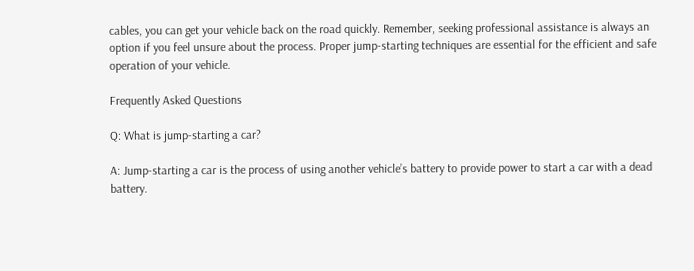cables, you can get your vehicle back on the road quickly. Remember, seeking professional assistance is always an option if you feel unsure about the process. Proper jump-starting techniques are essential for the efficient and safe operation of your vehicle.

Frequently Asked Questions

Q: What is jump-starting a car?

A: Jump-starting a car is the process of using another vehicle’s battery to provide power to start a car with a dead battery.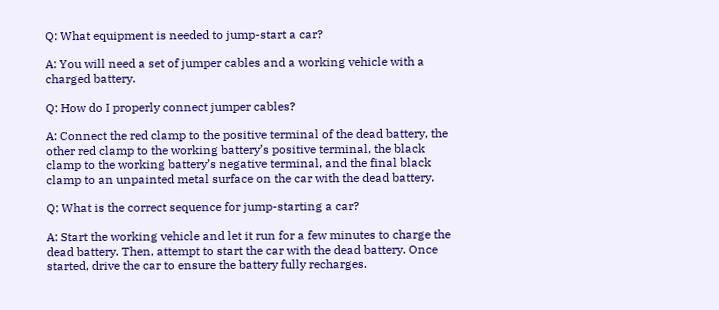Q: What equipment is needed to jump-start a car?

A: You will need a set of jumper cables and a working vehicle with a charged battery.

Q: How do I properly connect jumper cables?

A: Connect the red clamp to the positive terminal of the dead battery, the other red clamp to the working battery’s positive terminal, the black clamp to the working battery’s negative terminal, and the final black clamp to an unpainted metal surface on the car with the dead battery.

Q: What is the correct sequence for jump-starting a car?

A: Start the working vehicle and let it run for a few minutes to charge the dead battery. Then, attempt to start the car with the dead battery. Once started, drive the car to ensure the battery fully recharges.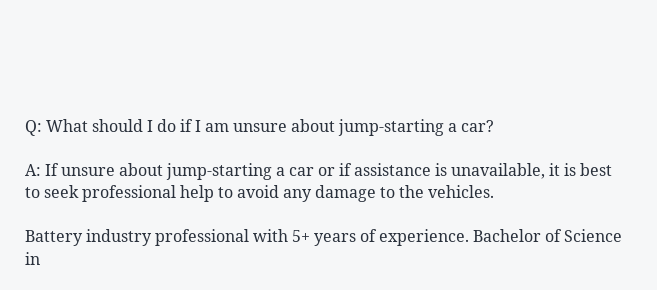Q: What should I do if I am unsure about jump-starting a car?

A: If unsure about jump-starting a car or if assistance is unavailable, it is best to seek professional help to avoid any damage to the vehicles.

Battery industry professional with 5+ years of experience. Bachelor of Science in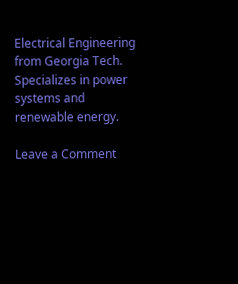Electrical Engineering from Georgia Tech. Specializes in power systems and renewable energy.

Leave a Comment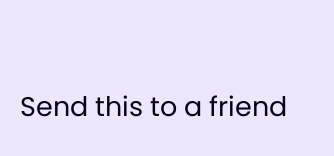Send this to a friend